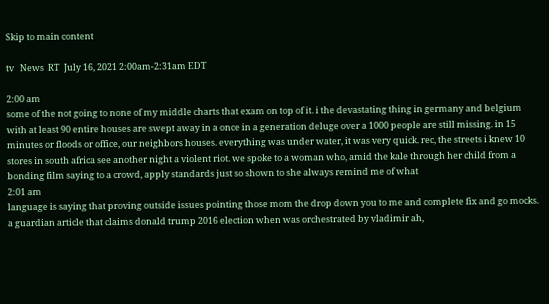Skip to main content

tv   News  RT  July 16, 2021 2:00am-2:31am EDT

2:00 am
some of the not going to none of my middle charts that exam on top of it. i the devastating thing in germany and belgium with at least 90 entire houses are swept away in a once in a generation deluge over a 1000 people are still missing. in 15 minutes or floods or office, our neighbors houses. everything was under water, it was very quick. rec, the streets i knew 10 stores in south africa see another night a violent riot. we spoke to a woman who, amid the kale through her child from a bonding film saying to a crowd, apply standards just so shown to she always remind me of what
2:01 am
language is saying that proving outside issues pointing those mom the drop down you to me and complete fix and go mocks. a guardian article that claims donald trump 2016 election when was orchestrated by vladimir ah,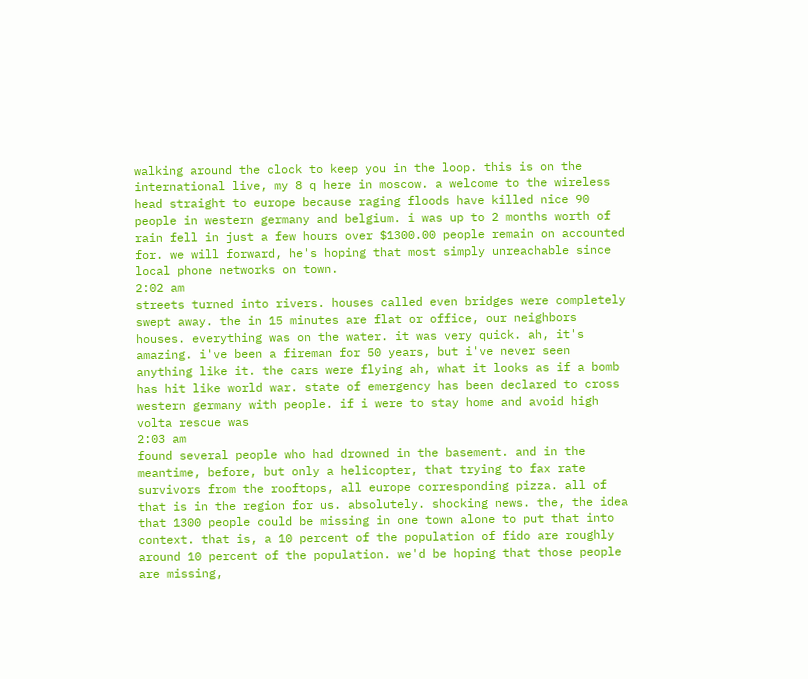walking around the clock to keep you in the loop. this is on the international live, my 8 q here in moscow. a welcome to the wireless head straight to europe because raging floods have killed nice 90 people in western germany and belgium. i was up to 2 months worth of rain fell in just a few hours over $1300.00 people remain on accounted for. we will forward, he's hoping that most simply unreachable since local phone networks on town.
2:02 am
streets turned into rivers. houses called even bridges were completely swept away. the in 15 minutes are flat or office, our neighbors houses. everything was on the water. it was very quick. ah, it's amazing. i've been a fireman for 50 years, but i've never seen anything like it. the cars were flying ah, what it looks as if a bomb has hit like world war. state of emergency has been declared to cross western germany with people. if i were to stay home and avoid high volta rescue was
2:03 am
found several people who had drowned in the basement. and in the meantime, before, but only a helicopter, that trying to fax rate survivors from the rooftops, all europe corresponding pizza. all of that is in the region for us. absolutely. shocking news. the, the idea that 1300 people could be missing in one town alone to put that into context. that is, a 10 percent of the population of fido are roughly around 10 percent of the population. we'd be hoping that those people are missing,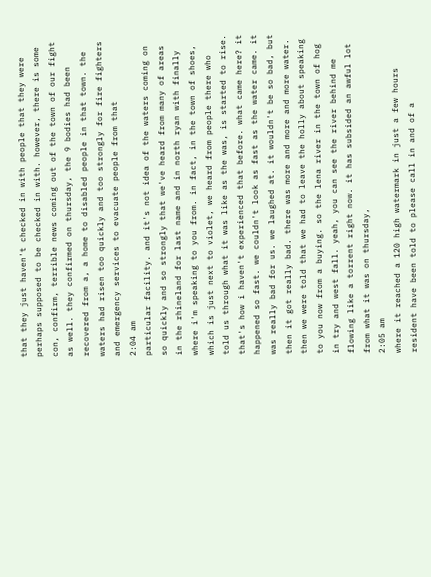that they just haven't checked in with people that they were perhaps supposed to be checked in with. however, there is some con, confirm, terrible news coming out of the town of our fight as well. they confirmed on thursday, the 9 bodies had been recovered from a, a home to disabled people in that town. the waters had risen too quickly and too strongly for fire fighters and emergency services to evacuate people from that
2:04 am
particular facility. and it's not idea of the waters coming on so quickly and so strongly that we've heard from many of areas in the rhineland for last name and in north ryan with finally where i'm speaking to you from. in fact, in the town of shoes, which is just next to violet, we heard from people there who told us through what it was like as the was, is started to rise. that's how i haven't experienced that before. what came here? it happened so fast. we couldn't look as fast as the water came. it was really bad for us. we laughed at. it wouldn't be so bad, but then it got really bad. there was more and more and more water. then we were told that we had to leave the holly about speaking to you now from a buying. so the lena river in the town of hog in try and west fall. yeah, you can see the river behind me flowing like a torrent right now. it has subsided an awful lot from what it was on thursday,
2:05 am
where it reached a 120 high watermark in just a few hours resident have been told to please call in and of a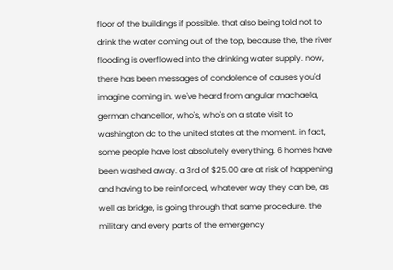floor of the buildings if possible. that also being told not to drink the water coming out of the top, because the, the river flooding is overflowed into the drinking water supply. now, there has been messages of condolence of causes you'd imagine coming in. we've heard from angular machaela, german chancellor, who's, who's on a state visit to washington dc to the united states at the moment. in fact, some people have lost absolutely everything. 6 homes have been washed away. a 3rd of $25.00 are at risk of happening and having to be reinforced, whatever way they can be, as well as bridge, is going through that same procedure. the military and every parts of the emergency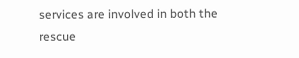services are involved in both the rescue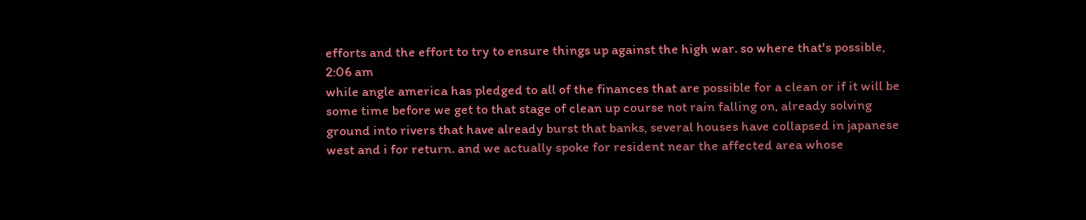efforts and the effort to try to ensure things up against the high war. so where that's possible,
2:06 am
while angle america has pledged to all of the finances that are possible for a clean or if it will be some time before we get to that stage of clean up course not rain falling on, already solving ground into rivers that have already burst that banks, several houses have collapsed in japanese west and i for return. and we actually spoke for resident near the affected area whose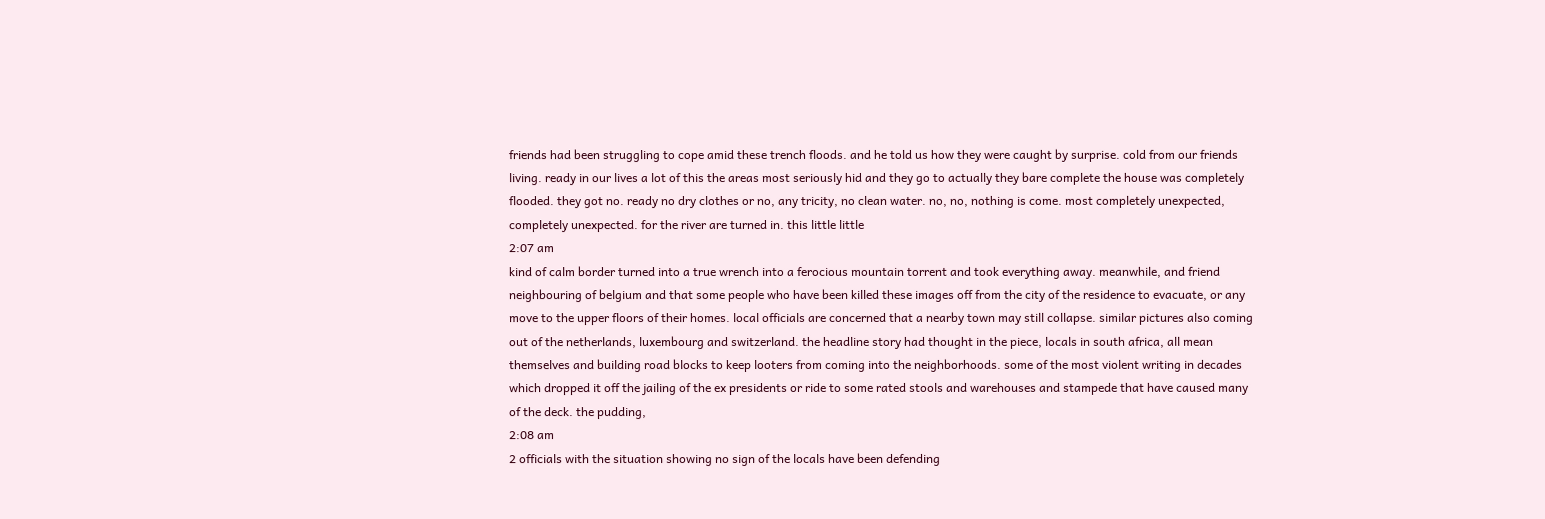friends had been struggling to cope amid these trench floods. and he told us how they were caught by surprise. cold from our friends living. ready in our lives a lot of this the areas most seriously hid and they go to actually they bare complete the house was completely flooded. they got no. ready no dry clothes or no, any tricity, no clean water. no, no, nothing is come. most completely unexpected, completely unexpected. for the river are turned in. this little little
2:07 am
kind of calm border turned into a true wrench into a ferocious mountain torrent and took everything away. meanwhile, and friend neighbouring of belgium and that some people who have been killed these images off from the city of the residence to evacuate, or any move to the upper floors of their homes. local officials are concerned that a nearby town may still collapse. similar pictures also coming out of the netherlands, luxembourg and switzerland. the headline story had thought in the piece, locals in south africa, all mean themselves and building road blocks to keep looters from coming into the neighborhoods. some of the most violent writing in decades which dropped it off the jailing of the ex presidents or ride to some rated stools and warehouses and stampede that have caused many of the deck. the pudding,
2:08 am
2 officials with the situation showing no sign of the locals have been defending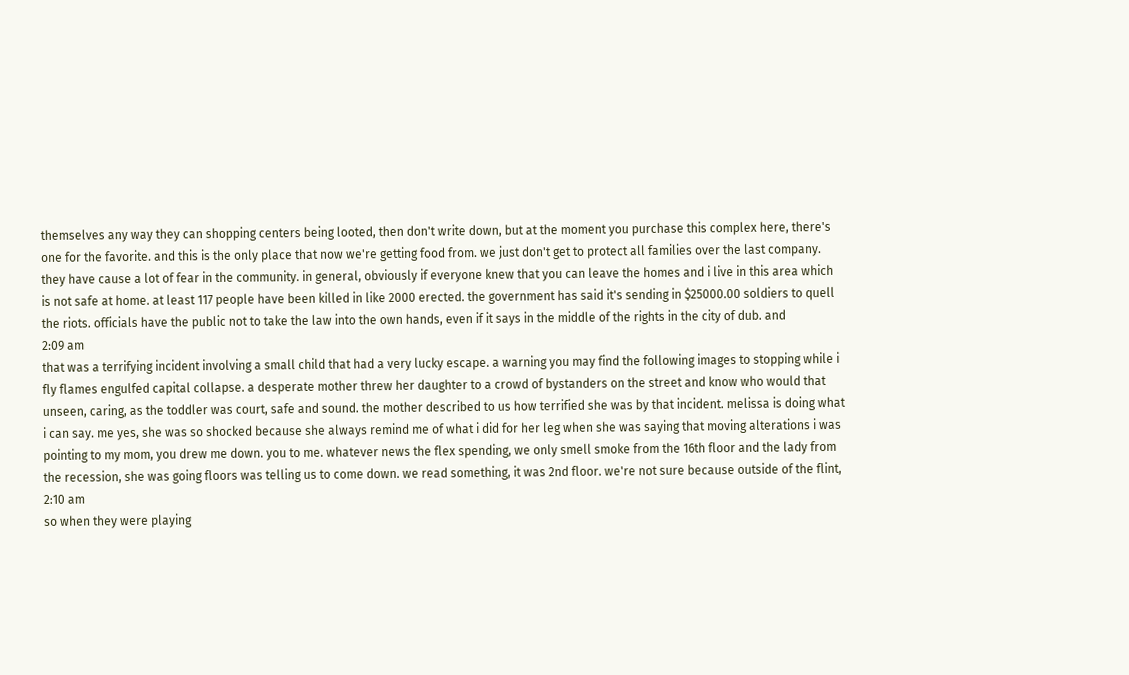themselves any way they can shopping centers being looted, then don't write down, but at the moment you purchase this complex here, there's one for the favorite. and this is the only place that now we're getting food from. we just don't get to protect all families over the last company. they have cause a lot of fear in the community. in general, obviously if everyone knew that you can leave the homes and i live in this area which is not safe at home. at least 117 people have been killed in like 2000 erected. the government has said it's sending in $25000.00 soldiers to quell the riots. officials have the public not to take the law into the own hands, even if it says in the middle of the rights in the city of dub. and
2:09 am
that was a terrifying incident involving a small child that had a very lucky escape. a warning you may find the following images to stopping while i fly flames engulfed capital collapse. a desperate mother threw her daughter to a crowd of bystanders on the street and know who would that unseen, caring, as the toddler was court, safe and sound. the mother described to us how terrified she was by that incident. melissa is doing what i can say. me yes, she was so shocked because she always remind me of what i did for her leg when she was saying that moving alterations i was pointing to my mom, you drew me down. you to me. whatever news the flex spending, we only smell smoke from the 16th floor and the lady from the recession, she was going floors was telling us to come down. we read something, it was 2nd floor. we're not sure because outside of the flint,
2:10 am
so when they were playing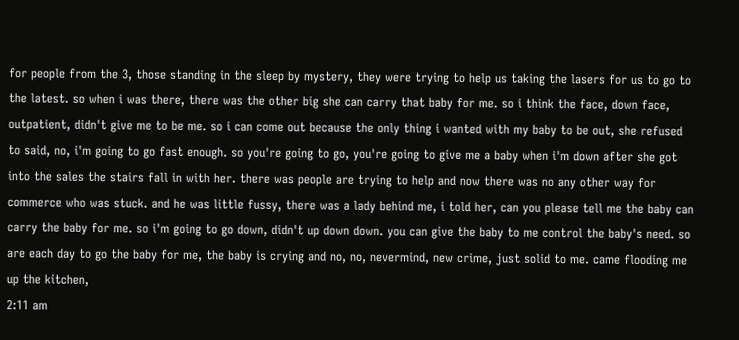for people from the 3, those standing in the sleep by mystery, they were trying to help us taking the lasers for us to go to the latest. so when i was there, there was the other big she can carry that baby for me. so i think the face, down face, outpatient, didn't give me to be me. so i can come out because the only thing i wanted with my baby to be out, she refused to said, no, i'm going to go fast enough. so you're going to go, you're going to give me a baby when i'm down after she got into the sales the stairs fall in with her. there was people are trying to help and now there was no any other way for commerce who was stuck. and he was little fussy, there was a lady behind me, i told her, can you please tell me the baby can carry the baby for me. so i'm going to go down, didn't up down down. you can give the baby to me control the baby's need. so are each day to go the baby for me, the baby is crying and no, no, nevermind, new crime, just solid to me. came flooding me up the kitchen,
2:11 am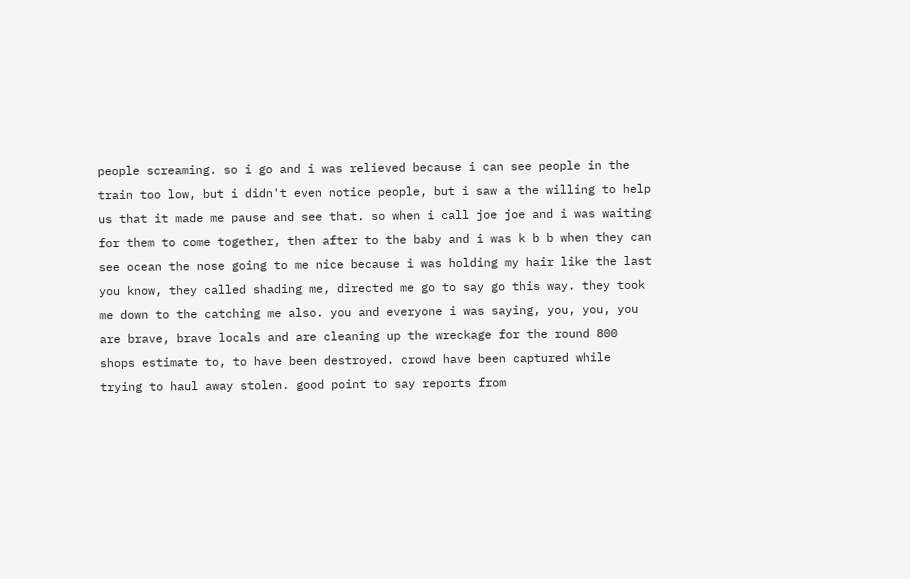people screaming. so i go and i was relieved because i can see people in the train too low, but i didn't even notice people, but i saw a the willing to help us that it made me pause and see that. so when i call joe joe and i was waiting for them to come together, then after to the baby and i was k b b when they can see ocean the nose going to me nice because i was holding my hair like the last you know, they called shading me, directed me go to say go this way. they took me down to the catching me also. you and everyone i was saying, you, you, you are brave, brave locals and are cleaning up the wreckage for the round 800 shops estimate to, to have been destroyed. crowd have been captured while trying to haul away stolen. good point to say reports from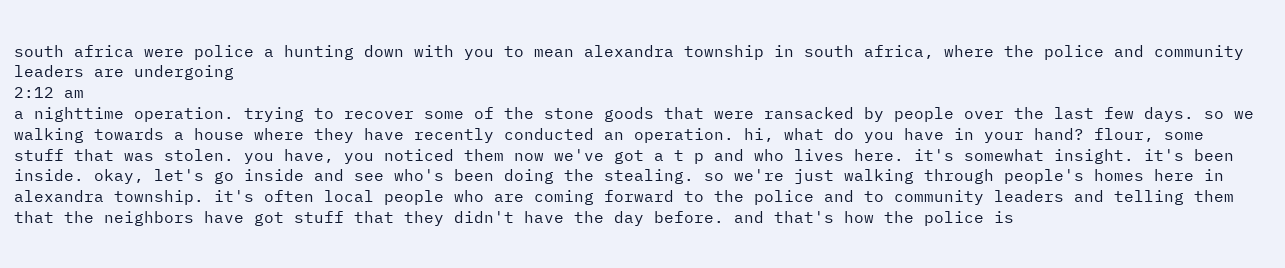south africa were police a hunting down with you to mean alexandra township in south africa, where the police and community leaders are undergoing
2:12 am
a nighttime operation. trying to recover some of the stone goods that were ransacked by people over the last few days. so we walking towards a house where they have recently conducted an operation. hi, what do you have in your hand? flour, some stuff that was stolen. you have, you noticed them now we've got a t p and who lives here. it's somewhat insight. it's been inside. okay, let's go inside and see who's been doing the stealing. so we're just walking through people's homes here in alexandra township. it's often local people who are coming forward to the police and to community leaders and telling them that the neighbors have got stuff that they didn't have the day before. and that's how the police is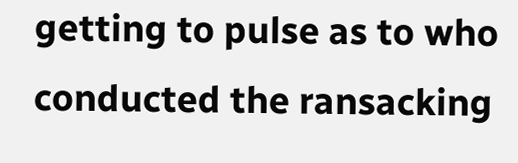getting to pulse as to who conducted the ransacking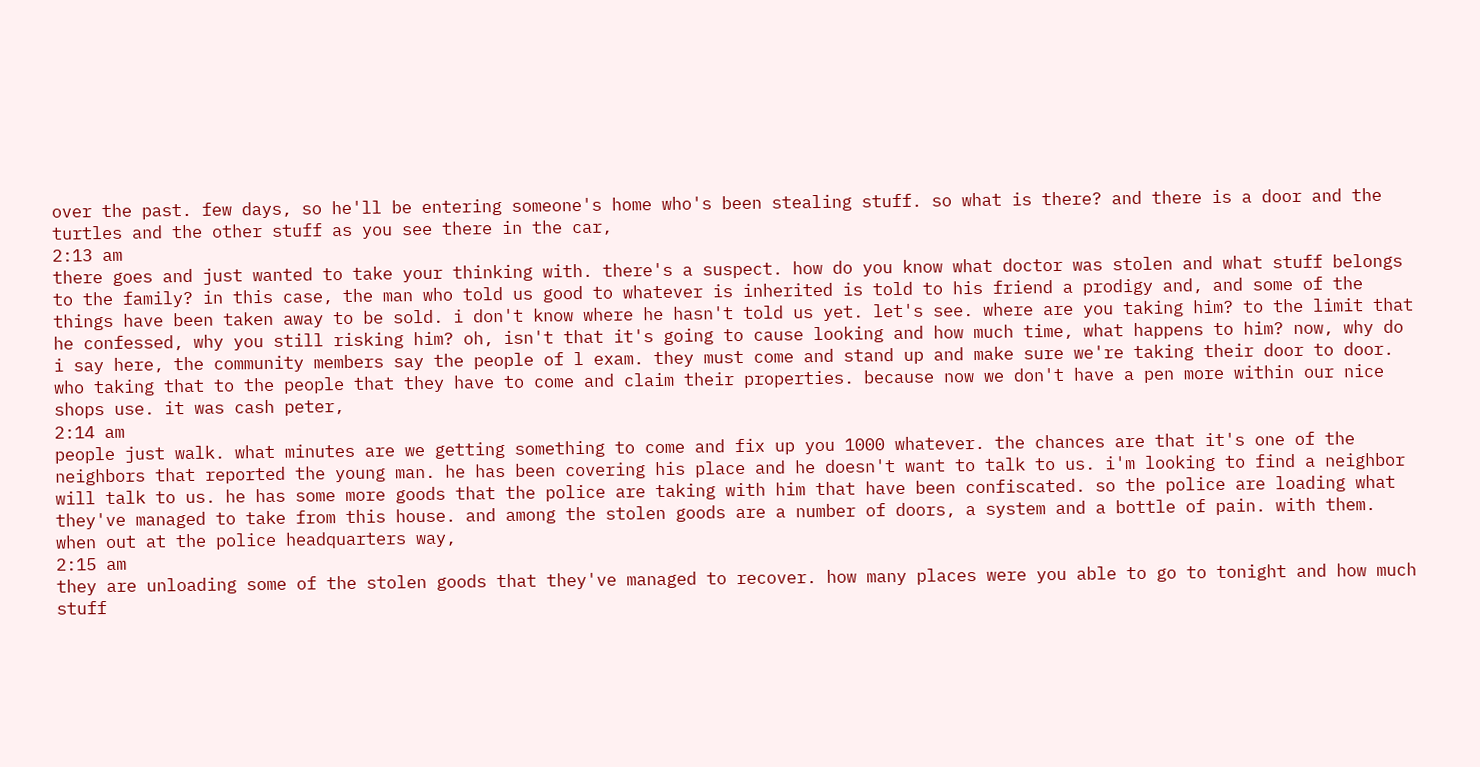over the past. few days, so he'll be entering someone's home who's been stealing stuff. so what is there? and there is a door and the turtles and the other stuff as you see there in the car,
2:13 am
there goes and just wanted to take your thinking with. there's a suspect. how do you know what doctor was stolen and what stuff belongs to the family? in this case, the man who told us good to whatever is inherited is told to his friend a prodigy and, and some of the things have been taken away to be sold. i don't know where he hasn't told us yet. let's see. where are you taking him? to the limit that he confessed, why you still risking him? oh, isn't that it's going to cause looking and how much time, what happens to him? now, why do i say here, the community members say the people of l exam. they must come and stand up and make sure we're taking their door to door. who taking that to the people that they have to come and claim their properties. because now we don't have a pen more within our nice shops use. it was cash peter,
2:14 am
people just walk. what minutes are we getting something to come and fix up you 1000 whatever. the chances are that it's one of the neighbors that reported the young man. he has been covering his place and he doesn't want to talk to us. i'm looking to find a neighbor will talk to us. he has some more goods that the police are taking with him that have been confiscated. so the police are loading what they've managed to take from this house. and among the stolen goods are a number of doors, a system and a bottle of pain. with them. when out at the police headquarters way,
2:15 am
they are unloading some of the stolen goods that they've managed to recover. how many places were you able to go to tonight and how much stuff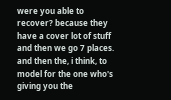were you able to recover? because they have a cover lot of stuff and then we go 7 places. and then the, i think, to model for the one who's giving you the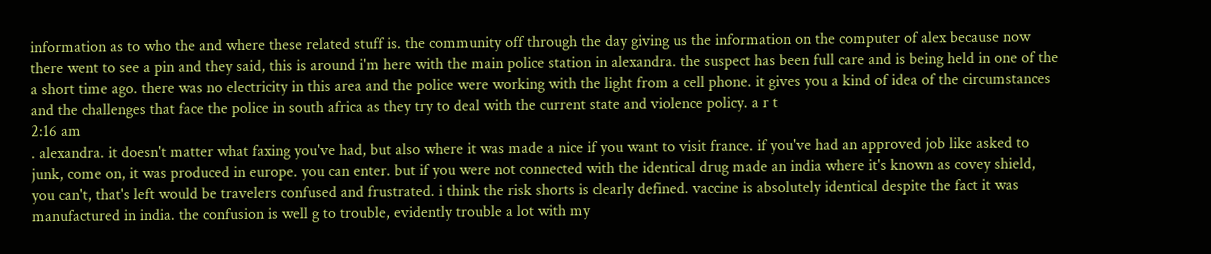information as to who the and where these related stuff is. the community off through the day giving us the information on the computer of alex because now there went to see a pin and they said, this is around i'm here with the main police station in alexandra. the suspect has been full care and is being held in one of the a short time ago. there was no electricity in this area and the police were working with the light from a cell phone. it gives you a kind of idea of the circumstances and the challenges that face the police in south africa as they try to deal with the current state and violence policy. a r t
2:16 am
. alexandra. it doesn't matter what faxing you've had, but also where it was made a nice if you want to visit france. if you've had an approved job like asked to junk, come on, it was produced in europe. you can enter. but if you were not connected with the identical drug made an india where it's known as covey shield, you can't, that's left would be travelers confused and frustrated. i think the risk shorts is clearly defined. vaccine is absolutely identical despite the fact it was manufactured in india. the confusion is well g to trouble, evidently trouble a lot with my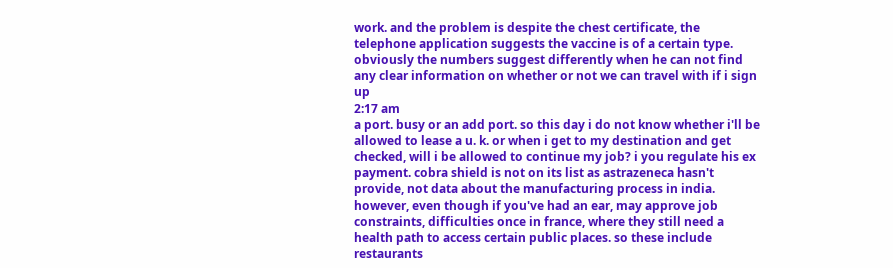work. and the problem is despite the chest certificate, the telephone application suggests the vaccine is of a certain type. obviously the numbers suggest differently when he can not find any clear information on whether or not we can travel with if i sign up
2:17 am
a port. busy or an add port. so this day i do not know whether i'll be allowed to lease a u. k. or when i get to my destination and get checked, will i be allowed to continue my job? i you regulate his ex payment. cobra shield is not on its list as astrazeneca hasn't provide, not data about the manufacturing process in india. however, even though if you've had an ear, may approve job constraints, difficulties once in france, where they still need a health path to access certain public places. so these include restaurants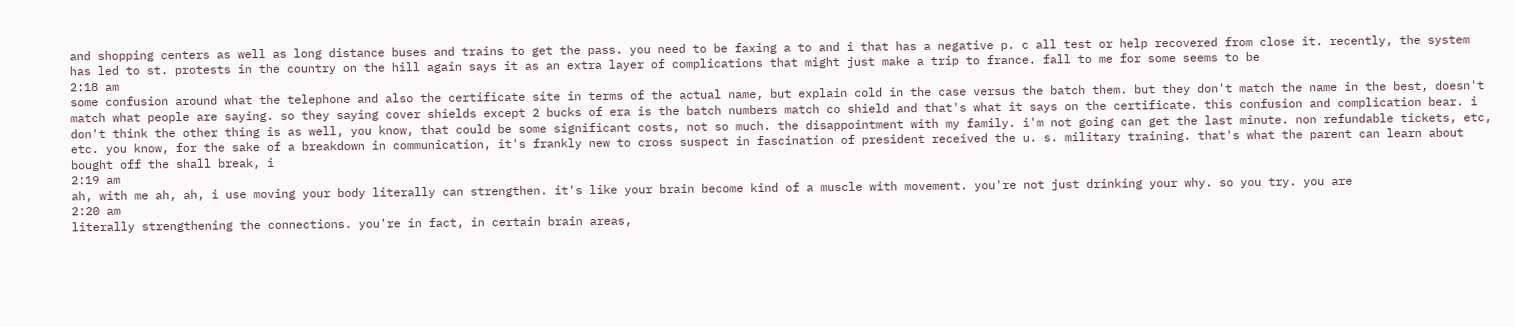and shopping centers as well as long distance buses and trains to get the pass. you need to be faxing a to and i that has a negative p. c all test or help recovered from close it. recently, the system has led to st. protests in the country on the hill again says it as an extra layer of complications that might just make a trip to france. fall to me for some seems to be
2:18 am
some confusion around what the telephone and also the certificate site in terms of the actual name, but explain cold in the case versus the batch them. but they don't match the name in the best, doesn't match what people are saying. so they saying cover shields except 2 bucks of era is the batch numbers match co shield and that's what it says on the certificate. this confusion and complication bear. i don't think the other thing is as well, you know, that could be some significant costs, not so much. the disappointment with my family. i'm not going can get the last minute. non refundable tickets, etc, etc. you know, for the sake of a breakdown in communication, it's frankly new to cross suspect in fascination of president received the u. s. military training. that's what the parent can learn about bought off the shall break, i
2:19 am
ah, with me ah, ah, i use moving your body literally can strengthen. it's like your brain become kind of a muscle with movement. you're not just drinking your why. so you try. you are
2:20 am
literally strengthening the connections. you're in fact, in certain brain areas,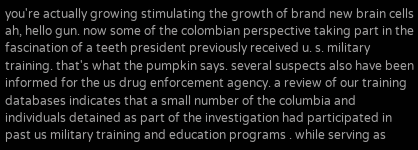you're actually growing stimulating the growth of brand new brain cells ah, hello gun. now some of the colombian perspective taking part in the fascination of a teeth president previously received u. s. military training. that's what the pumpkin says. several suspects also have been informed for the us drug enforcement agency. a review of our training databases indicates that a small number of the columbia and individuals detained as part of the investigation had participated in past us military training and education programs . while serving as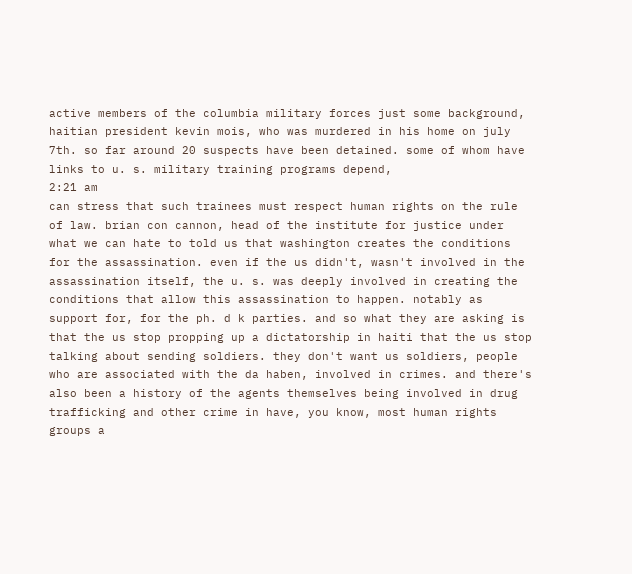active members of the columbia military forces just some background, haitian president kevin mois, who was murdered in his home on july 7th. so far around 20 suspects have been detained. some of whom have links to u. s. military training programs depend,
2:21 am
can stress that such trainees must respect human rights on the rule of law. brian con cannon, head of the institute for justice under what we can hate to told us that washington creates the conditions for the assassination. even if the us didn't, wasn't involved in the assassination itself, the u. s. was deeply involved in creating the conditions that allow this assassination to happen. notably as support for, for the ph. d k parties. and so what they are asking is that the us stop propping up a dictatorship in haiti that the us stop talking about sending soldiers. they don't want us soldiers, people who are associated with the da haben, involved in crimes. and there's also been a history of the agents themselves being involved in drug trafficking and other crime in have, you know, most human rights groups a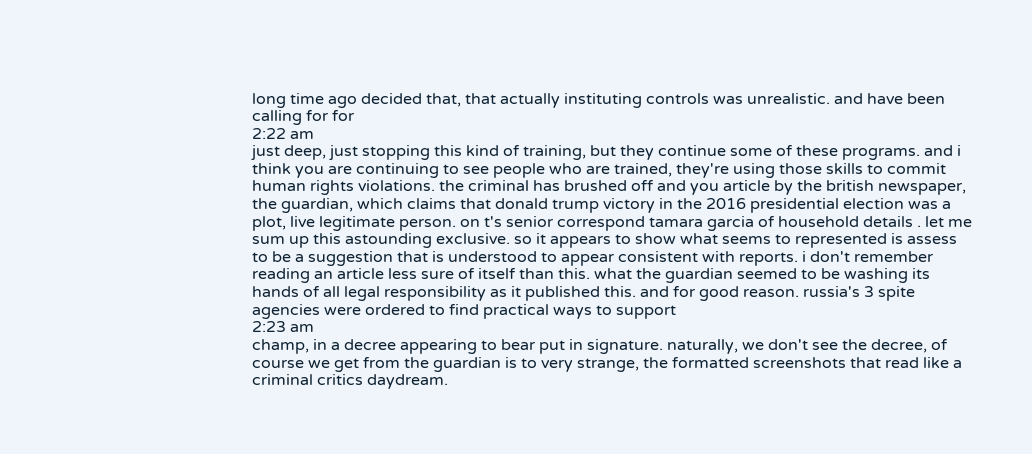long time ago decided that, that actually instituting controls was unrealistic. and have been calling for for
2:22 am
just deep, just stopping this kind of training, but they continue some of these programs. and i think you are continuing to see people who are trained, they're using those skills to commit human rights violations. the criminal has brushed off and you article by the british newspaper, the guardian, which claims that donald trump victory in the 2016 presidential election was a plot, live legitimate person. on t's senior correspond tamara garcia of household details . let me sum up this astounding exclusive. so it appears to show what seems to represented is assess to be a suggestion that is understood to appear consistent with reports. i don't remember reading an article less sure of itself than this. what the guardian seemed to be washing its hands of all legal responsibility as it published this. and for good reason. russia's 3 spite agencies were ordered to find practical ways to support
2:23 am
champ, in a decree appearing to bear put in signature. naturally, we don't see the decree, of course we get from the guardian is to very strange, the formatted screenshots that read like a criminal critics daydream.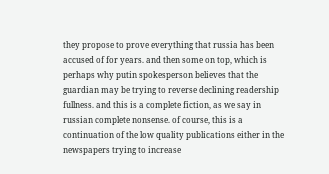they propose to prove everything that russia has been accused of for years. and then some on top, which is perhaps why putin spokesperson believes that the guardian may be trying to reverse declining readership fullness. and this is a complete fiction, as we say in russian complete nonsense. of course, this is a continuation of the low quality publications either in the newspapers trying to increase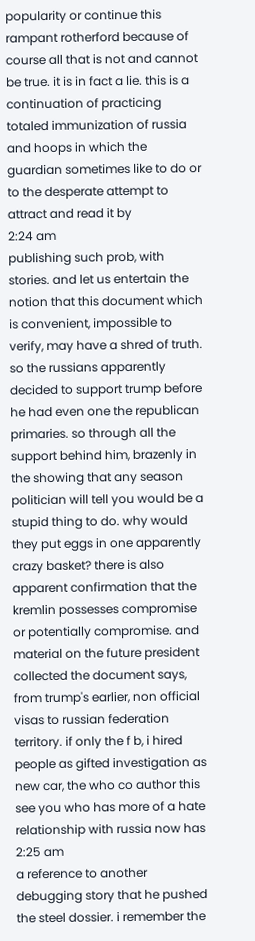popularity or continue this rampant rotherford because of course all that is not and cannot be true. it is in fact a lie. this is a continuation of practicing totaled immunization of russia and hoops in which the guardian sometimes like to do or to the desperate attempt to attract and read it by
2:24 am
publishing such prob, with stories. and let us entertain the notion that this document which is convenient, impossible to verify, may have a shred of truth. so the russians apparently decided to support trump before he had even one the republican primaries. so through all the support behind him, brazenly in the showing that any season politician will tell you would be a stupid thing to do. why would they put eggs in one apparently crazy basket? there is also apparent confirmation that the kremlin possesses compromise or potentially compromise. and material on the future president collected the document says, from trump's earlier, non official visas to russian federation territory. if only the f b, i hired people as gifted investigation as new car, the who co author this see you who has more of a hate relationship with russia now has
2:25 am
a reference to another debugging story that he pushed the steel dossier. i remember the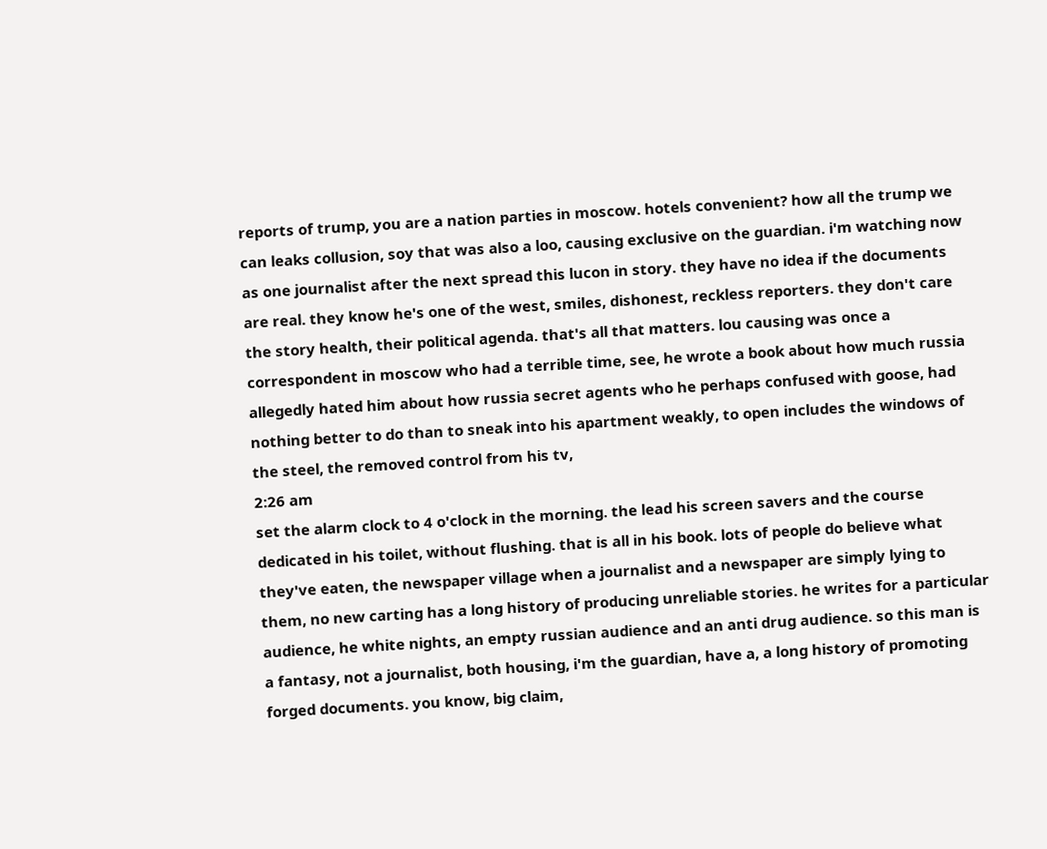reports of trump, you are a nation parties in moscow. hotels convenient? how all the trump we can leaks collusion, soy that was also a loo, causing exclusive on the guardian. i'm watching now as one journalist after the next spread this lucon in story. they have no idea if the documents are real. they know he's one of the west, smiles, dishonest, reckless reporters. they don't care the story health, their political agenda. that's all that matters. lou causing was once a correspondent in moscow who had a terrible time, see, he wrote a book about how much russia allegedly hated him about how russia secret agents who he perhaps confused with goose, had nothing better to do than to sneak into his apartment weakly, to open includes the windows of the steel, the removed control from his tv,
2:26 am
set the alarm clock to 4 o'clock in the morning. the lead his screen savers and the course dedicated in his toilet, without flushing. that is all in his book. lots of people do believe what they've eaten, the newspaper village when a journalist and a newspaper are simply lying to them, no new carting has a long history of producing unreliable stories. he writes for a particular audience, he white nights, an empty russian audience and an anti drug audience. so this man is a fantasy, not a journalist, both housing, i'm the guardian, have a, a long history of promoting forged documents. you know, big claim,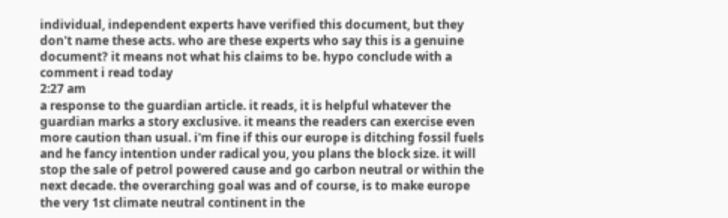individual, independent experts have verified this document, but they don't name these acts. who are these experts who say this is a genuine document? it means not what his claims to be. hypo conclude with a comment i read today
2:27 am
a response to the guardian article. it reads, it is helpful whatever the guardian marks a story exclusive. it means the readers can exercise even more caution than usual. i'm fine if this our europe is ditching fossil fuels and he fancy intention under radical you, you plans the block size. it will stop the sale of petrol powered cause and go carbon neutral or within the next decade. the overarching goal was and of course, is to make europe the very 1st climate neutral continent in the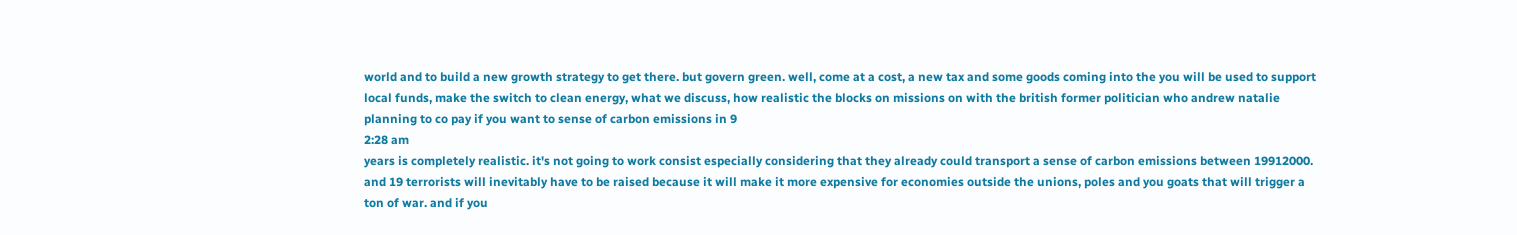world and to build a new growth strategy to get there. but govern green. well, come at a cost, a new tax and some goods coming into the you will be used to support local funds, make the switch to clean energy, what we discuss, how realistic the blocks on missions on with the british former politician who andrew natalie planning to co pay if you want to sense of carbon emissions in 9
2:28 am
years is completely realistic. it's not going to work consist especially considering that they already could transport a sense of carbon emissions between 19912000. and 19 terrorists will inevitably have to be raised because it will make it more expensive for economies outside the unions, poles and you goats that will trigger a ton of war. and if you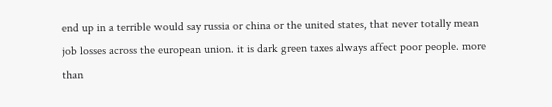end up in a terrible would say russia or china or the united states, that never totally mean job losses across the european union. it is dark green taxes always affect poor people. more than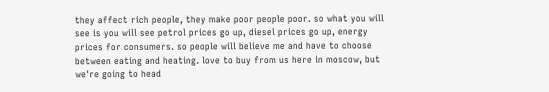they affect rich people, they make poor people poor. so what you will see is you will see petrol prices go up, diesel prices go up, energy prices for consumers. so people will believe me and have to choose between eating and heating. love to buy from us here in moscow, but we're going to head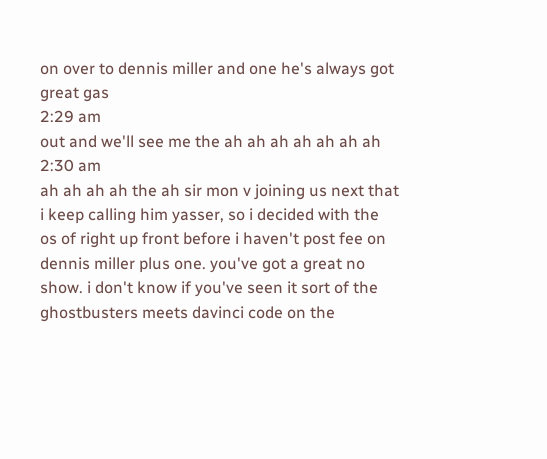on over to dennis miller and one he's always got great gas
2:29 am
out and we'll see me the ah ah ah ah ah ah ah
2:30 am
ah ah ah ah the ah sir mon v joining us next that i keep calling him yasser, so i decided with the os of right up front before i haven't post fee on dennis miller plus one. you've got a great no show. i don't know if you've seen it sort of the ghostbusters meets davinci code on the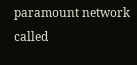paramount network called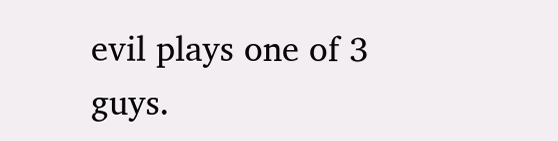evil plays one of 3 guys.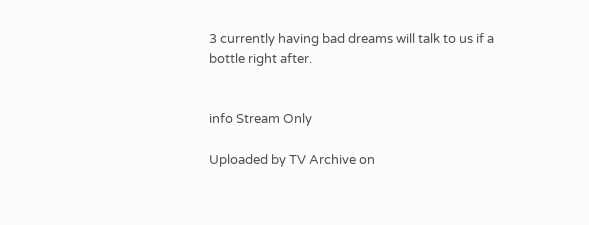3 currently having bad dreams will talk to us if a bottle right after.


info Stream Only

Uploaded by TV Archive on